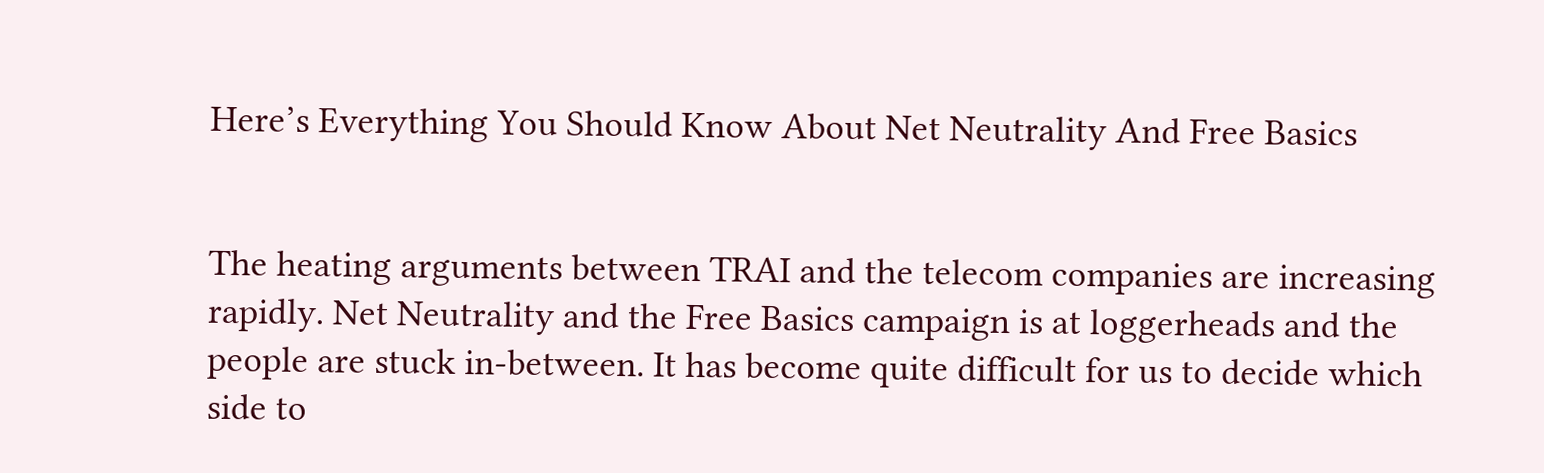Here’s Everything You Should Know About Net Neutrality And Free Basics


The heating arguments between TRAI and the telecom companies are increasing rapidly. Net Neutrality and the Free Basics campaign is at loggerheads and the people are stuck in-between. It has become quite difficult for us to decide which side to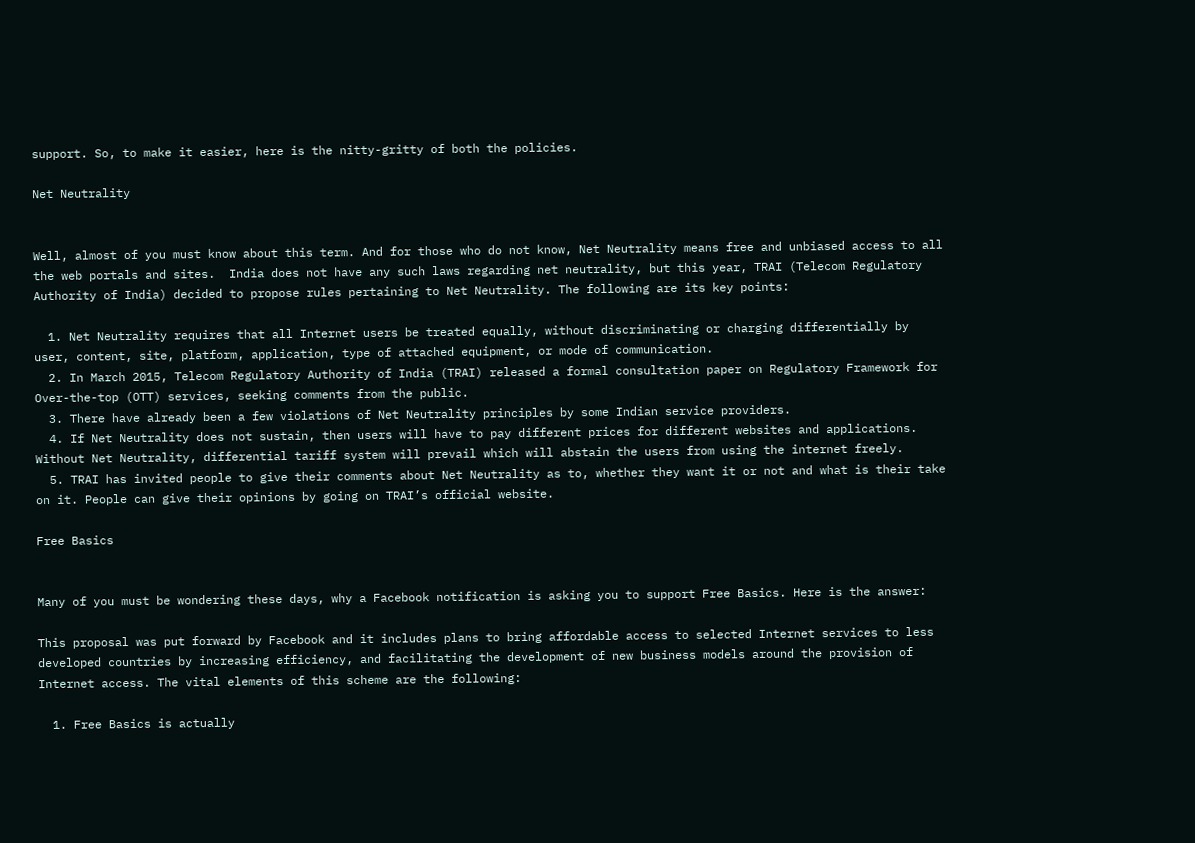support. So, to make it easier, here is the nitty-gritty of both the policies.

Net Neutrality


Well, almost of you must know about this term. And for those who do not know, Net Neutrality means free and unbiased access to all the web portals and sites.  India does not have any such laws regarding net neutrality, but this year, TRAI (Telecom Regulatory Authority of India) decided to propose rules pertaining to Net Neutrality. The following are its key points:

  1. Net Neutrality requires that all Internet users be treated equally, without discriminating or charging differentially by user, content, site, platform, application, type of attached equipment, or mode of communication.
  2. In March 2015, Telecom Regulatory Authority of India (TRAI) released a formal consultation paper on Regulatory Framework for Over-the-top (OTT) services, seeking comments from the public.
  3. There have already been a few violations of Net Neutrality principles by some Indian service providers.
  4. If Net Neutrality does not sustain, then users will have to pay different prices for different websites and applications. Without Net Neutrality, differential tariff system will prevail which will abstain the users from using the internet freely.
  5. TRAI has invited people to give their comments about Net Neutrality as to, whether they want it or not and what is their take on it. People can give their opinions by going on TRAI’s official website.

Free Basics


Many of you must be wondering these days, why a Facebook notification is asking you to support Free Basics. Here is the answer:

This proposal was put forward by Facebook and it includes plans to bring affordable access to selected Internet services to less developed countries by increasing efficiency, and facilitating the development of new business models around the provision of Internet access. The vital elements of this scheme are the following:

  1. Free Basics is actually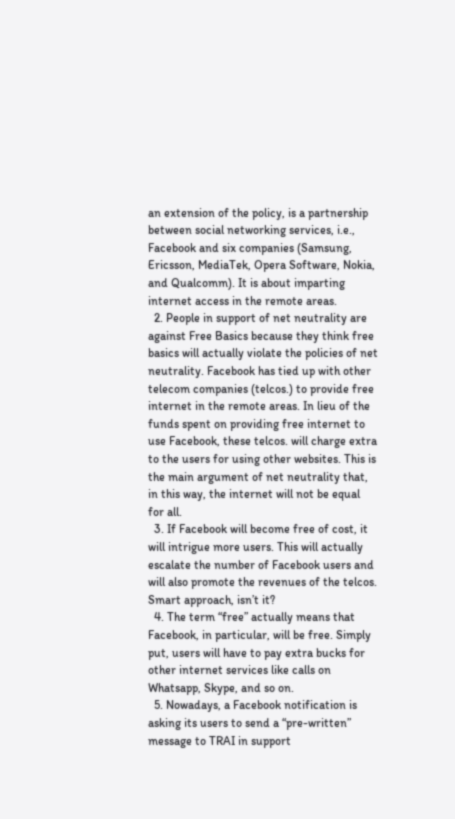an extension of the policy, is a partnership between social networking services, i.e., Facebook and six companies (Samsung, Ericsson, MediaTek, Opera Software, Nokia, and Qualcomm). It is about imparting internet access in the remote areas.
  2. People in support of net neutrality are against Free Basics because they think free basics will actually violate the policies of net neutrality. Facebook has tied up with other telecom companies (telcos.) to provide free internet in the remote areas. In lieu of the funds spent on providing free internet to use Facebook, these telcos. will charge extra to the users for using other websites. This is the main argument of net neutrality that, in this way, the internet will not be equal for all.
  3. If Facebook will become free of cost, it will intrigue more users. This will actually escalate the number of Facebook users and will also promote the revenues of the telcos. Smart approach, isn’t it?
  4. The term “free” actually means that Facebook, in particular, will be free. Simply put, users will have to pay extra bucks for other internet services like calls on Whatsapp, Skype, and so on.
  5. Nowadays, a Facebook notification is asking its users to send a “pre-written” message to TRAI in support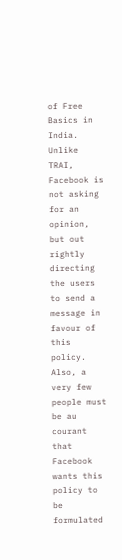of Free Basics in India. Unlike TRAI, Facebook is not asking for an opinion, but out rightly directing the users to send a message in favour of this policy. Also, a very few people must be au courant that Facebook wants this policy to be formulated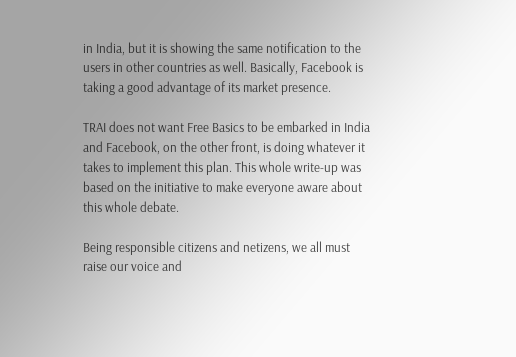in India, but it is showing the same notification to the users in other countries as well. Basically, Facebook is taking a good advantage of its market presence.

TRAI does not want Free Basics to be embarked in India and Facebook, on the other front, is doing whatever it takes to implement this plan. This whole write-up was based on the initiative to make everyone aware about this whole debate.

Being responsible citizens and netizens, we all must raise our voice and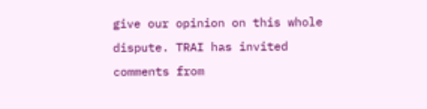give our opinion on this whole dispute. TRAI has invited comments from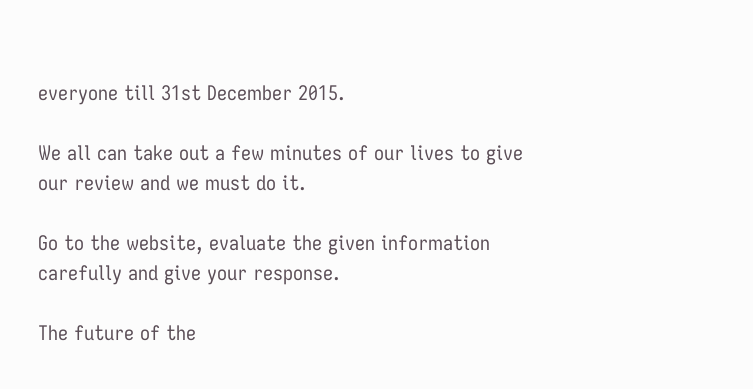everyone till 31st December 2015.

We all can take out a few minutes of our lives to give our review and we must do it.

Go to the website, evaluate the given information carefully and give your response.

The future of the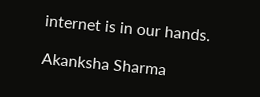internet is in our hands.

Akanksha Sharma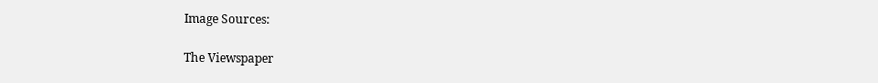Image Sources:

The Viewspaper